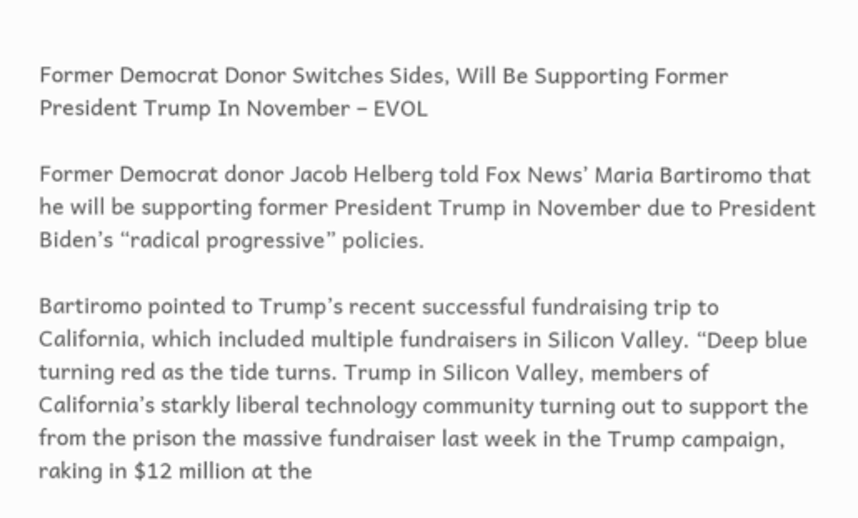Former Democrat Donor Switches Sides, Will Be Supporting Former President Trump In November – EVOL

Former Democrat donor Jacob Helberg told Fox News’ Maria Bartiromo that he will be supporting former President Trump in November due to President Biden’s “radical progressive” policies.

Bartiromo pointed to Trump’s recent successful fundraising trip to California, which included multiple fundraisers in Silicon Valley. “Deep blue turning red as the tide turns. Trump in Silicon Valley, members of California’s starkly liberal technology community turning out to support the from the prison the massive fundraiser last week in the Trump campaign, raking in $12 million at the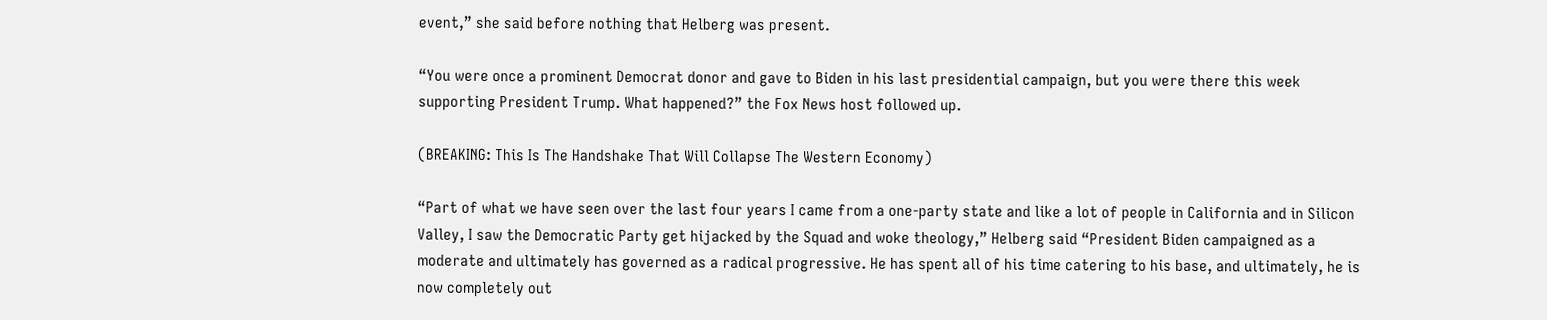event,” she said before nothing that Helberg was present.

“You were once a prominent Democrat donor and gave to Biden in his last presidential campaign, but you were there this week supporting President Trump. What happened?” the Fox News host followed up.

(BREAKING: This Is The Handshake That Will Collapse The Western Economy)

“Part of what we have seen over the last four years I came from a one-party state and like a lot of people in California and in Silicon Valley, I saw the Democratic Party get hijacked by the Squad and woke theology,” Helberg said “President Biden campaigned as a moderate and ultimately has governed as a radical progressive. He has spent all of his time catering to his base, and ultimately, he is now completely out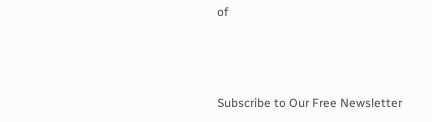of



Subscribe to Our Free Newsletter